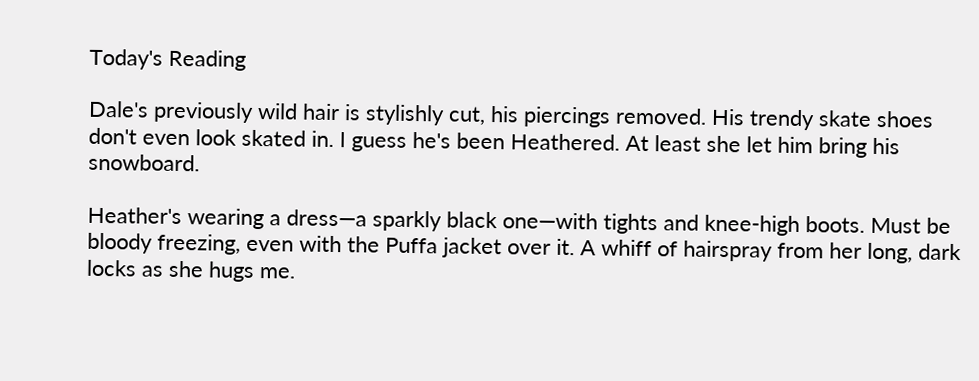Today's Reading

Dale's previously wild hair is stylishly cut, his piercings removed. His trendy skate shoes don't even look skated in. I guess he's been Heathered. At least she let him bring his snowboard.

Heather's wearing a dress—a sparkly black one—with tights and knee-high boots. Must be bloody freezing, even with the Puffa jacket over it. A whiff of hairspray from her long, dark locks as she hugs me.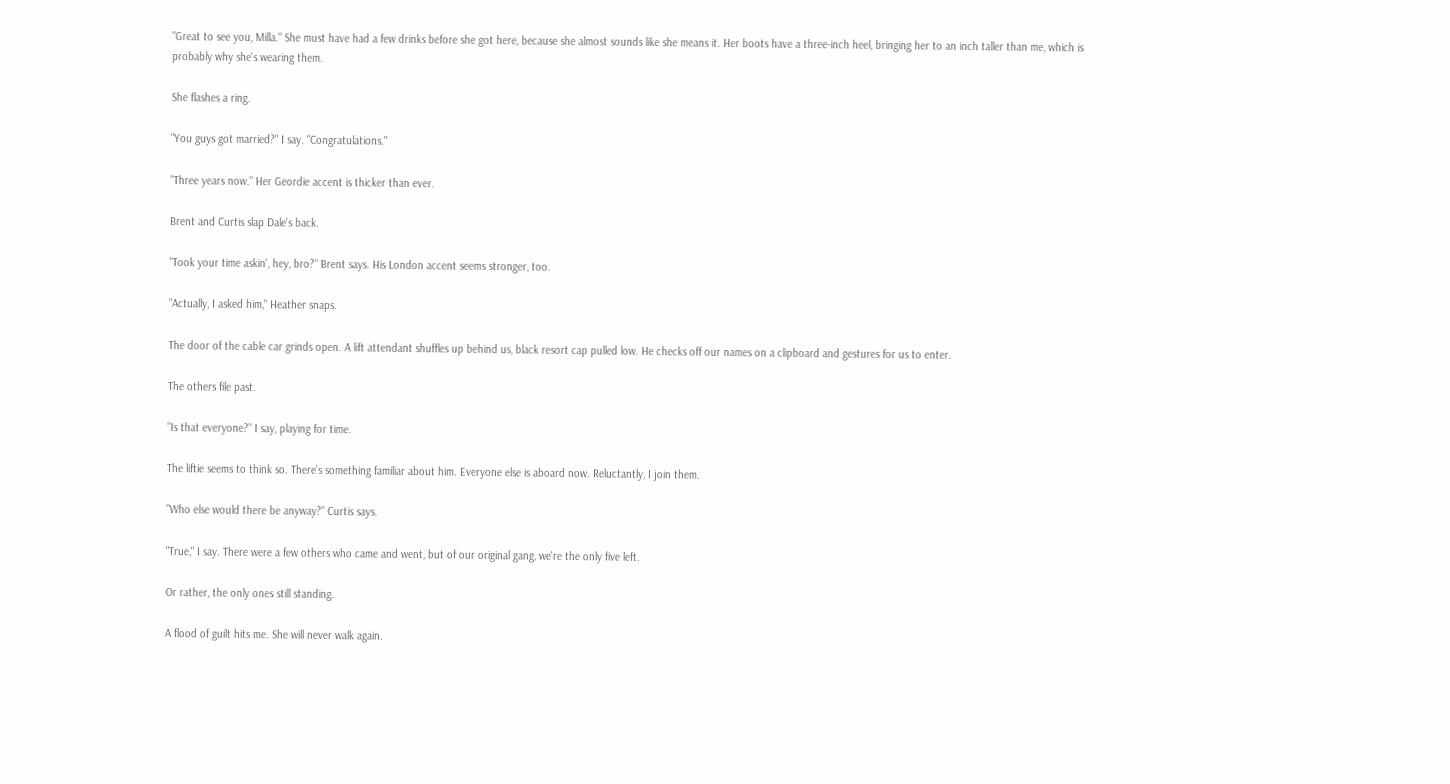"Great to see you, Milla." She must have had a few drinks before she got here, because she almost sounds like she means it. Her boots have a three-inch heel, bringing her to an inch taller than me, which is probably why she's wearing them.

She flashes a ring.

"You guys got married?" I say. "Congratulations."

"Three years now." Her Geordie accent is thicker than ever.

Brent and Curtis slap Dale's back.

"Took your time askin', hey, bro?" Brent says. His London accent seems stronger, too.

"Actually, I asked him," Heather snaps.

The door of the cable car grinds open. A lift attendant shuffles up behind us, black resort cap pulled low. He checks off our names on a clipboard and gestures for us to enter.

The others file past.

"Is that everyone?" I say, playing for time.

The liftie seems to think so. There's something familiar about him. Everyone else is aboard now. Reluctantly, I join them.

"Who else would there be anyway?" Curtis says.

"True," I say. There were a few others who came and went, but of our original gang, we're the only five left.

Or rather, the only ones still standing.

A flood of guilt hits me. She will never walk again.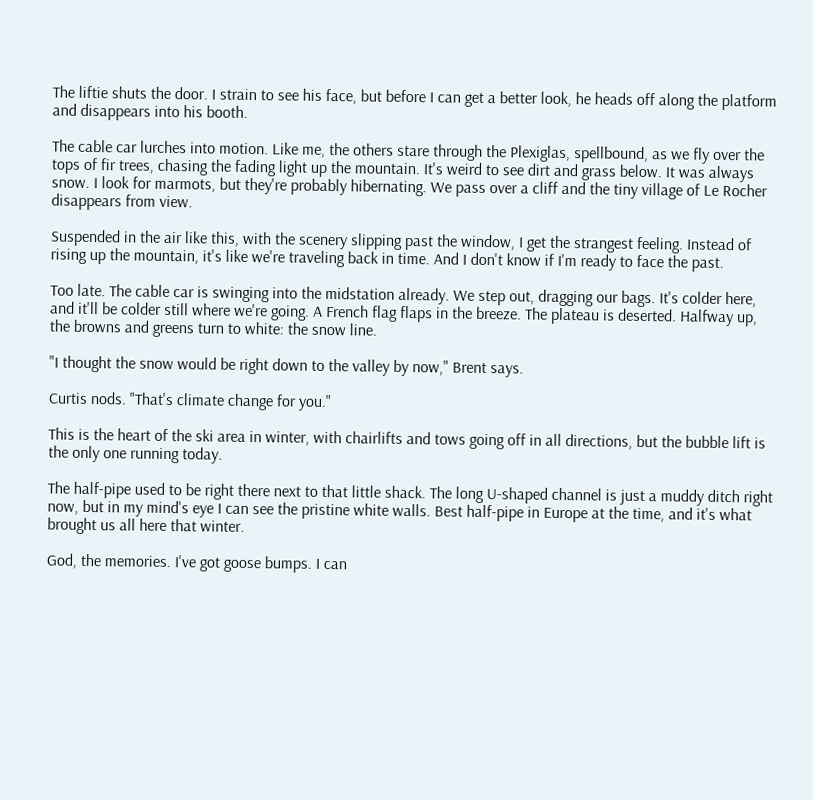The liftie shuts the door. I strain to see his face, but before I can get a better look, he heads off along the platform and disappears into his booth.

The cable car lurches into motion. Like me, the others stare through the Plexiglas, spellbound, as we fly over the tops of fir trees, chasing the fading light up the mountain. It's weird to see dirt and grass below. It was always snow. I look for marmots, but they're probably hibernating. We pass over a cliff and the tiny village of Le Rocher disappears from view.

Suspended in the air like this, with the scenery slipping past the window, I get the strangest feeling. Instead of rising up the mountain, it's like we're traveling back in time. And I don't know if I'm ready to face the past.

Too late. The cable car is swinging into the midstation already. We step out, dragging our bags. It's colder here, and it'll be colder still where we're going. A French flag flaps in the breeze. The plateau is deserted. Halfway up, the browns and greens turn to white: the snow line.

"I thought the snow would be right down to the valley by now," Brent says.

Curtis nods. "That's climate change for you."

This is the heart of the ski area in winter, with chairlifts and tows going off in all directions, but the bubble lift is the only one running today.

The half-pipe used to be right there next to that little shack. The long U-shaped channel is just a muddy ditch right now, but in my mind's eye I can see the pristine white walls. Best half-pipe in Europe at the time, and it's what brought us all here that winter.

God, the memories. I've got goose bumps. I can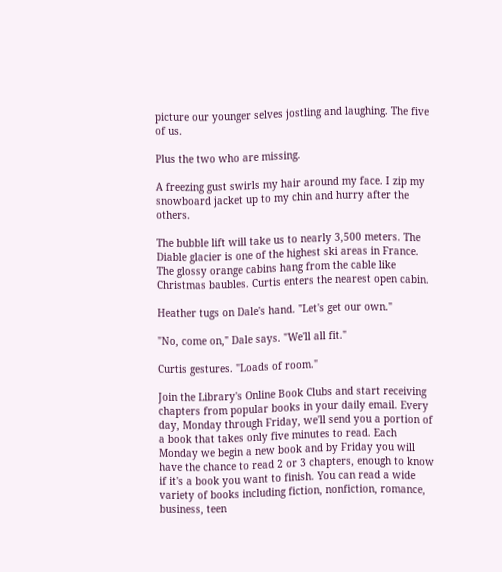picture our younger selves jostling and laughing. The five of us.

Plus the two who are missing.

A freezing gust swirls my hair around my face. I zip my snowboard jacket up to my chin and hurry after the others.

The bubble lift will take us to nearly 3,500 meters. The Diable glacier is one of the highest ski areas in France. The glossy orange cabins hang from the cable like Christmas baubles. Curtis enters the nearest open cabin.

Heather tugs on Dale's hand. "Let's get our own."

"No, come on," Dale says. "We'll all fit."

Curtis gestures. "Loads of room."

Join the Library's Online Book Clubs and start receiving chapters from popular books in your daily email. Every day, Monday through Friday, we'll send you a portion of a book that takes only five minutes to read. Each Monday we begin a new book and by Friday you will have the chance to read 2 or 3 chapters, enough to know if it's a book you want to finish. You can read a wide variety of books including fiction, nonfiction, romance, business, teen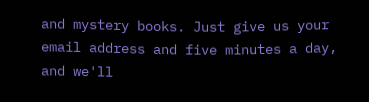and mystery books. Just give us your email address and five minutes a day, and we'll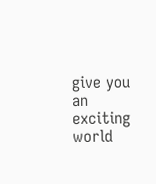give you an exciting world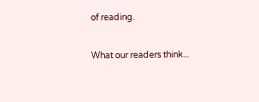of reading.

What our readers think...